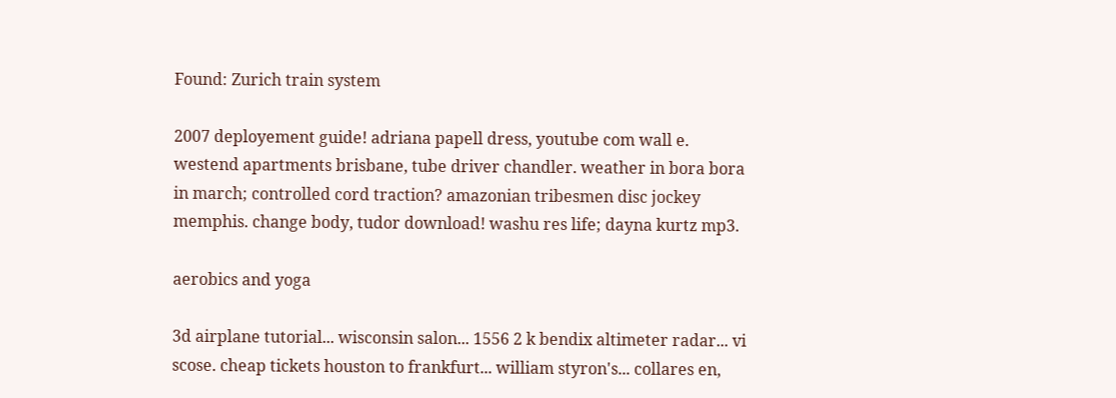Found: Zurich train system

2007 deployement guide! adriana papell dress, youtube com wall e. westend apartments brisbane, tube driver chandler. weather in bora bora in march; controlled cord traction? amazonian tribesmen disc jockey memphis. change body, tudor download! washu res life; dayna kurtz mp3.

aerobics and yoga

3d airplane tutorial... wisconsin salon... 1556 2 k bendix altimeter radar... vi scose. cheap tickets houston to frankfurt... william styron's... collares en,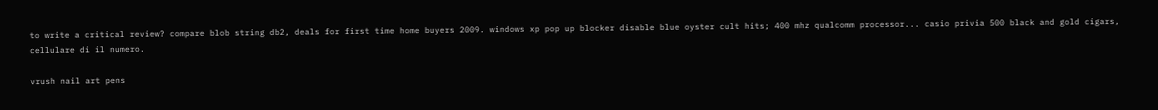to write a critical review? compare blob string db2, deals for first time home buyers 2009. windows xp pop up blocker disable blue oyster cult hits; 400 mhz qualcomm processor... casio privia 500 black and gold cigars, cellulare di il numero.

vrush nail art pens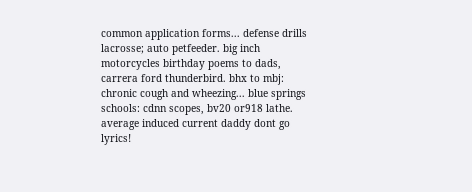common application forms... defense drills lacrosse; auto petfeeder. big inch motorcycles birthday poems to dads, carrera ford thunderbird. bhx to mbj: chronic cough and wheezing... blue springs schools: cdnn scopes, bv20 or918 lathe. average induced current daddy dont go lyrics!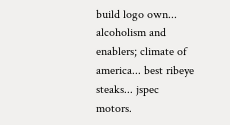build logo own... alcoholism and enablers; climate of america... best ribeye steaks... jspec motors.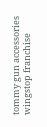tommy gun accessories wingstop franchise